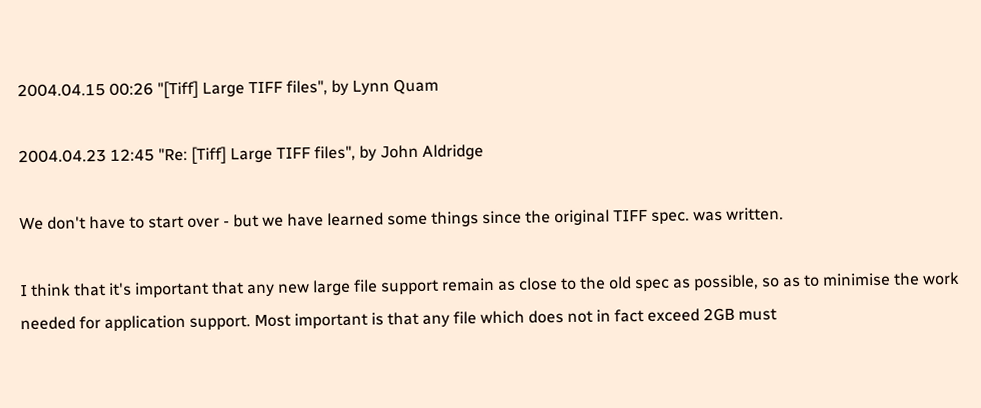2004.04.15 00:26 "[Tiff] Large TIFF files", by Lynn Quam

2004.04.23 12:45 "Re: [Tiff] Large TIFF files", by John Aldridge

We don't have to start over - but we have learned some things since the original TIFF spec. was written.

I think that it's important that any new large file support remain as close to the old spec as possible, so as to minimise the work needed for application support. Most important is that any file which does not in fact exceed 2GB must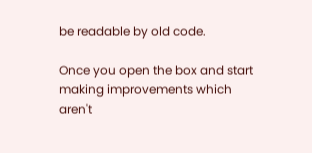be readable by old code.

Once you open the box and start making improvements which aren't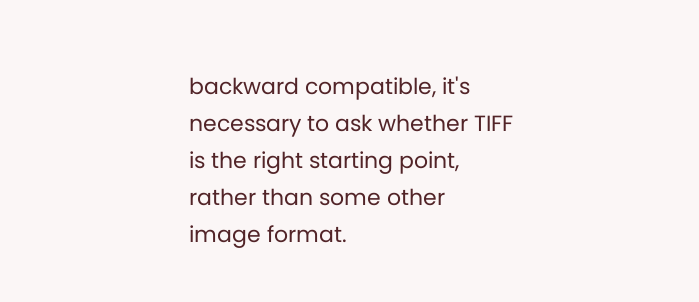backward compatible, it's necessary to ask whether TIFF is the right starting point, rather than some other image format.